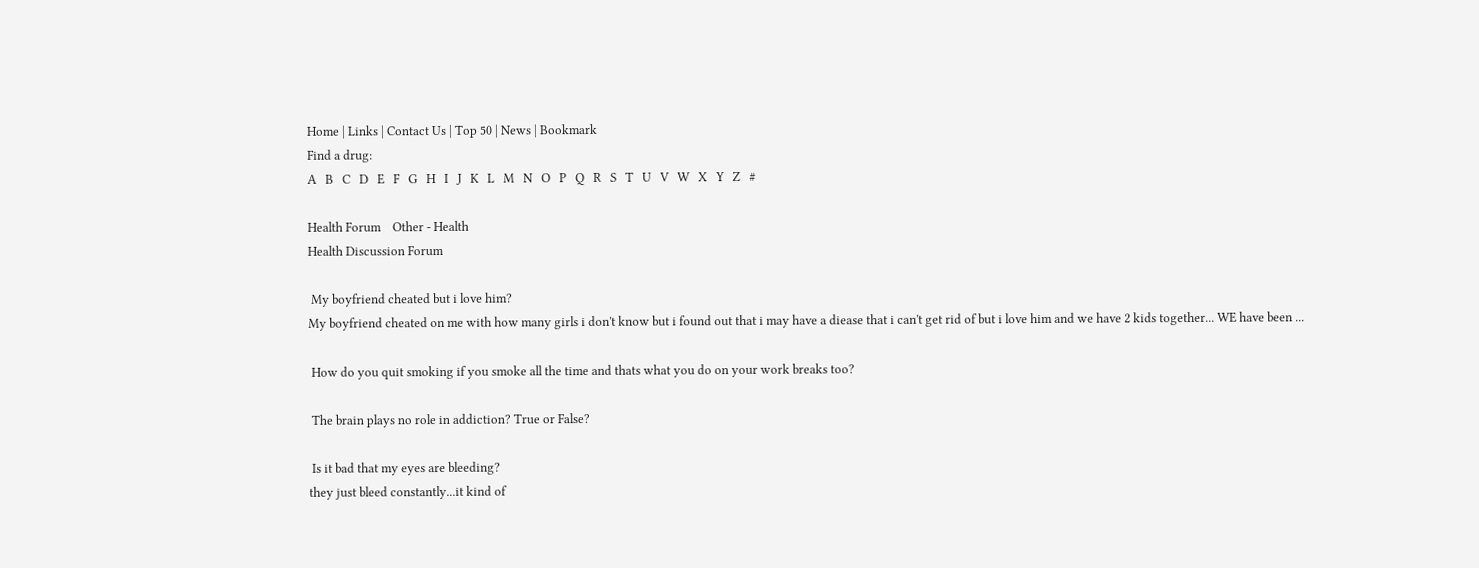Home | Links | Contact Us | Top 50 | News | Bookmark
Find a drug:
A   B   C   D   E   F   G   H   I   J   K   L   M   N   O   P   Q   R   S   T   U   V   W   X   Y   Z   #

Health Forum    Other - Health
Health Discussion Forum

 My boyfriend cheated but i love him?
My boyfriend cheated on me with how many girls i don't know but i found out that i may have a diease that i can't get rid of but i love him and we have 2 kids together... WE have been ...

 How do you quit smoking if you smoke all the time and thats what you do on your work breaks too?

 The brain plays no role in addiction? True or False?

 Is it bad that my eyes are bleeding?
they just bleed constantly...it kind of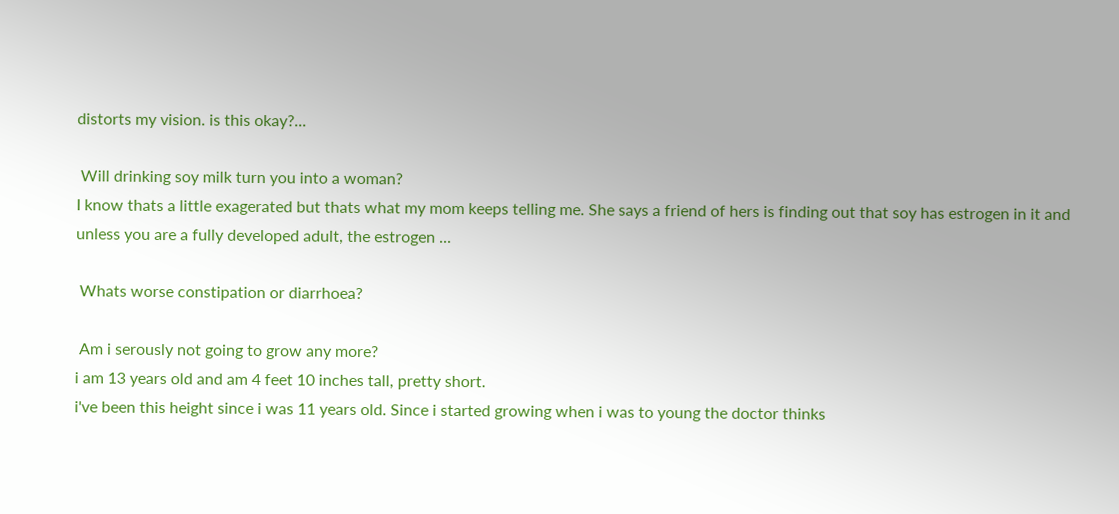distorts my vision. is this okay?...

 Will drinking soy milk turn you into a woman?
I know thats a little exagerated but thats what my mom keeps telling me. She says a friend of hers is finding out that soy has estrogen in it and unless you are a fully developed adult, the estrogen ...

 Whats worse constipation or diarrhoea?

 Am i serously not going to grow any more?
i am 13 years old and am 4 feet 10 inches tall, pretty short.
i've been this height since i was 11 years old. Since i started growing when i was to young the doctor thinks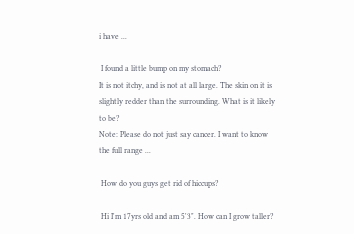i have ...

 I found a little bump on my stomach?
It is not itchy, and is not at all large. The skin on it is slightly redder than the surrounding. What is it likely to be?
Note: Please do not just say cancer. I want to know the full range ...

 How do you guys get rid of hiccups?

 Hi I'm 17yrs old and am 5'3". How can I grow taller?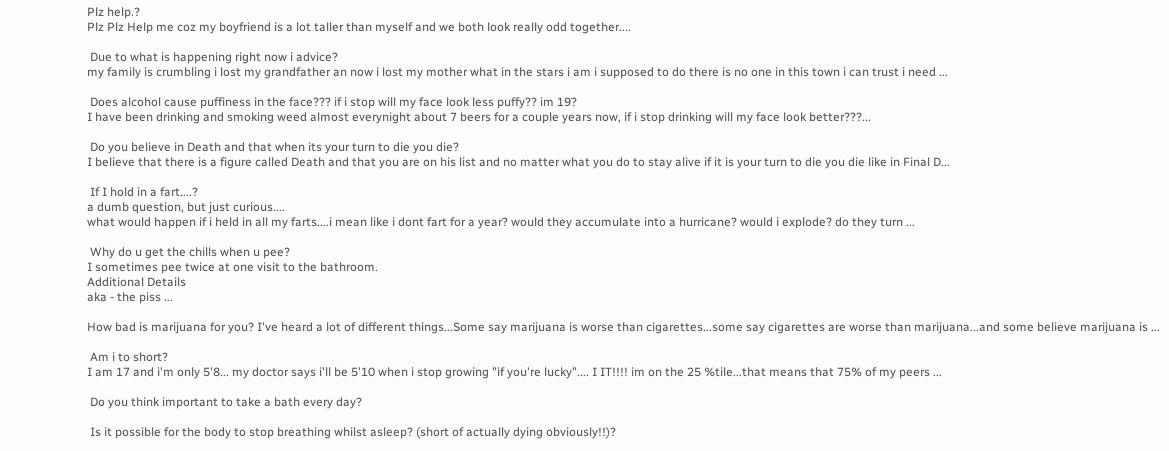Plz help.?
Plz Plz Help me coz my boyfriend is a lot taller than myself and we both look really odd together....

 Due to what is happening right now i advice?
my family is crumbling i lost my grandfather an now i lost my mother what in the stars i am i supposed to do there is no one in this town i can trust i need ...

 Does alcohol cause puffiness in the face??? if i stop will my face look less puffy?? im 19?
I have been drinking and smoking weed almost everynight about 7 beers for a couple years now, if i stop drinking will my face look better???...

 Do you believe in Death and that when its your turn to die you die?
I believe that there is a figure called Death and that you are on his list and no matter what you do to stay alive if it is your turn to die you die like in Final D...

 If I hold in a fart....?
a dumb question, but just curious....
what would happen if i held in all my farts....i mean like i dont fart for a year? would they accumulate into a hurricane? would i explode? do they turn ...

 Why do u get the chills when u pee?
I sometimes pee twice at one visit to the bathroom.
Additional Details
aka - the piss ...

How bad is marijuana for you? I've heard a lot of different things...Some say marijuana is worse than cigarettes...some say cigarettes are worse than marijuana...and some believe marijuana is ...

 Am i to short?
I am 17 and i'm only 5'8... my doctor says i'll be 5'10 when i stop growing "if you're lucky".... I IT!!!! im on the 25 %tile...that means that 75% of my peers ...

 Do you think important to take a bath every day?

 Is it possible for the body to stop breathing whilst asleep? (short of actually dying obviously!!)?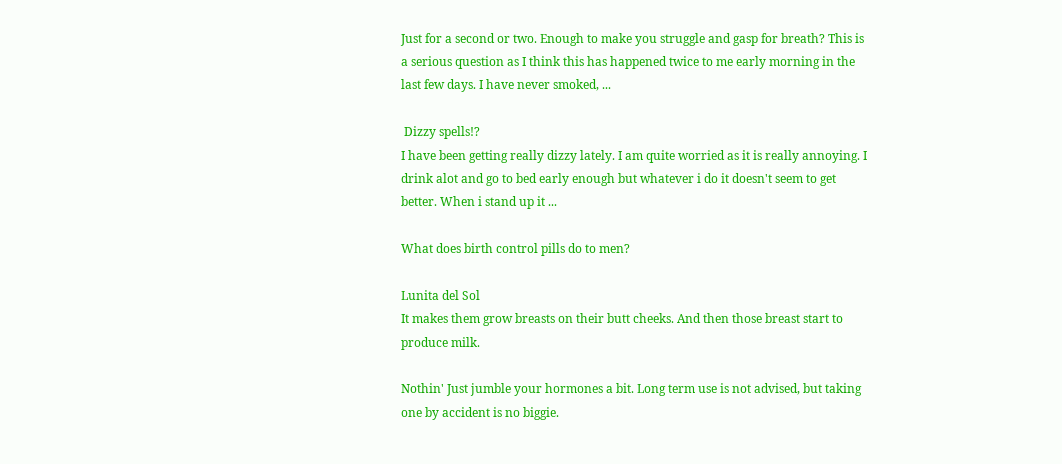Just for a second or two. Enough to make you struggle and gasp for breath? This is a serious question as I think this has happened twice to me early morning in the last few days. I have never smoked, ...

 Dizzy spells!?
I have been getting really dizzy lately. I am quite worried as it is really annoying. I drink alot and go to bed early enough but whatever i do it doesn't seem to get better. When i stand up it ...

What does birth control pills do to men?

Lunita del Sol
It makes them grow breasts on their butt cheeks. And then those breast start to produce milk.

Nothin' Just jumble your hormones a bit. Long term use is not advised, but taking one by accident is no biggie.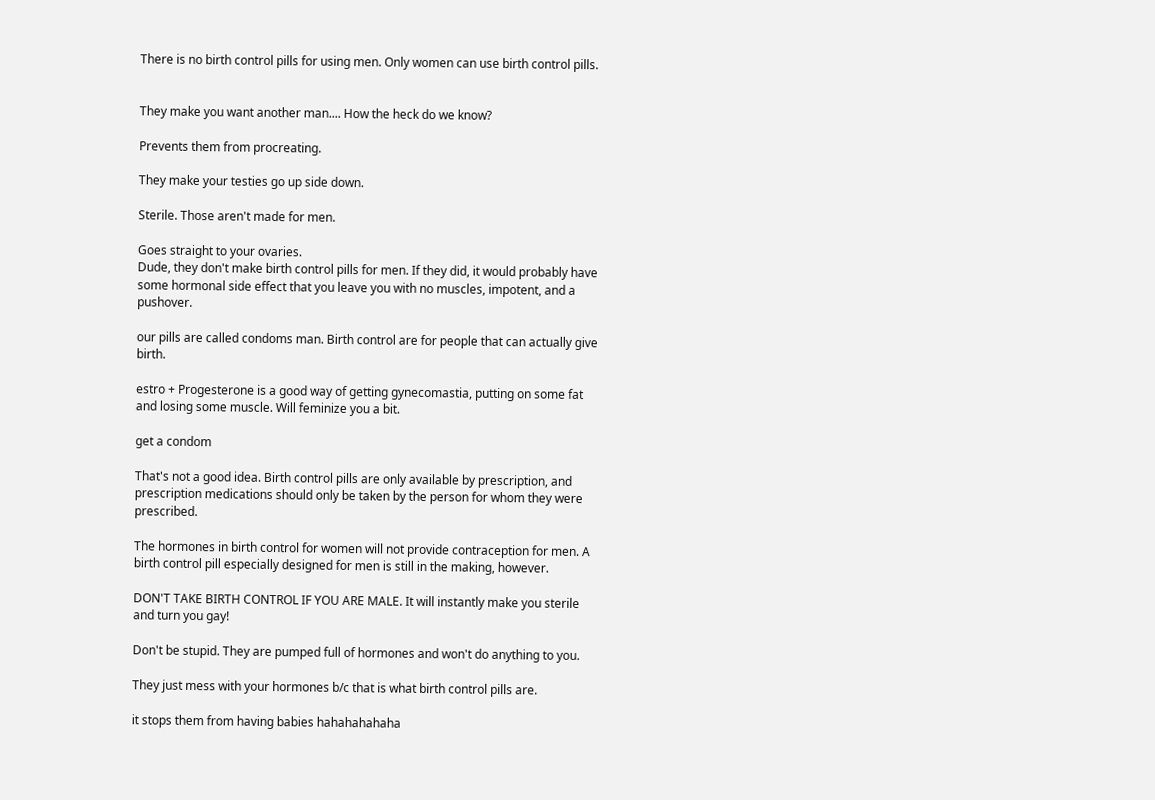There is no birth control pills for using men. Only women can use birth control pills.


They make you want another man.... How the heck do we know?

Prevents them from procreating.

They make your testies go up side down.

Sterile. Those aren't made for men.

Goes straight to your ovaries.
Dude, they don't make birth control pills for men. If they did, it would probably have some hormonal side effect that you leave you with no muscles, impotent, and a pushover.

our pills are called condoms man. Birth control are for people that can actually give birth.

estro + Progesterone is a good way of getting gynecomastia, putting on some fat and losing some muscle. Will feminize you a bit.

get a condom

That's not a good idea. Birth control pills are only available by prescription, and prescription medications should only be taken by the person for whom they were prescribed.

The hormones in birth control for women will not provide contraception for men. A birth control pill especially designed for men is still in the making, however.

DON'T TAKE BIRTH CONTROL IF YOU ARE MALE. It will instantly make you sterile and turn you gay!

Don't be stupid. They are pumped full of hormones and won't do anything to you.

They just mess with your hormones b/c that is what birth control pills are.

it stops them from having babies hahahahahaha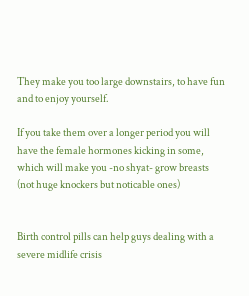They make you too large downstairs, to have fun and to enjoy yourself.

If you take them over a longer period you will have the female hormones kicking in some, which will make you -no shyat- grow breasts (not huge knockers but noticable ones)


Birth control pills can help guys dealing with a severe midlife crisis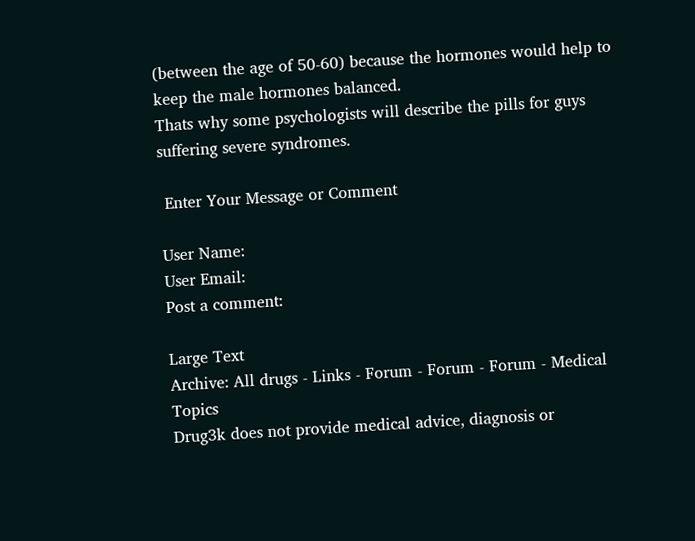(between the age of 50-60) because the hormones would help to keep the male hormones balanced.
Thats why some psychologists will describe the pills for guys suffering severe syndromes.

 Enter Your Message or Comment

User Name:
User Email:
Post a comment:

Large Text
Archive: All drugs - Links - Forum - Forum - Forum - Medical Topics
Drug3k does not provide medical advice, diagnosis or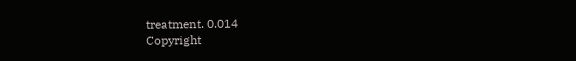treatment. 0.014
Copyright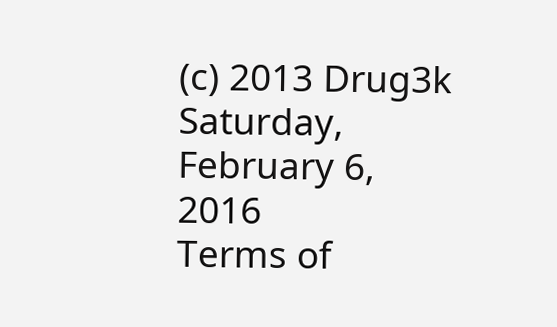(c) 2013 Drug3k Saturday, February 6, 2016
Terms of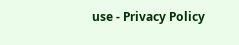use - Privacy Policy